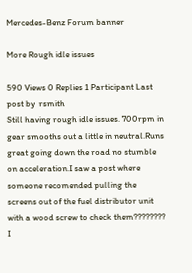Mercedes-Benz Forum banner

More Rough idle issues

590 Views 0 Replies 1 Participant Last post by  rsmith
Still having rough idle issues. 700rpm in gear smooths out a little in neutral.Runs great going down the road no stumble on acceleration.I saw a post where someone recomended pulling the screens out of the fuel distributor unit with a wood screw to check them???????? I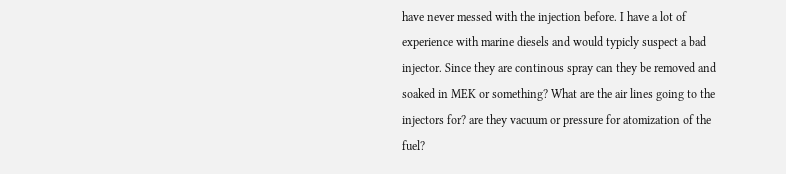have never messed with the injection before. I have a lot of experience with marine diesels and would typicly suspect a bad injector. Since they are continous spray can they be removed and soaked in MEK or something? What are the air lines going to the injectors for? are they vacuum or pressure for atomization of the fuel?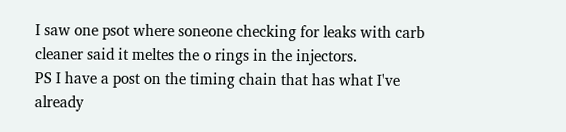I saw one psot where soneone checking for leaks with carb cleaner said it meltes the o rings in the injectors.
PS I have a post on the timing chain that has what I've already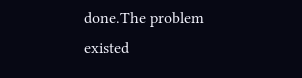done.The problem existed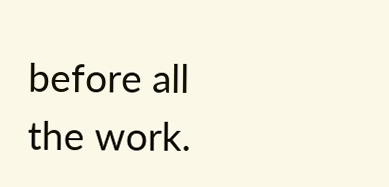before all the work.